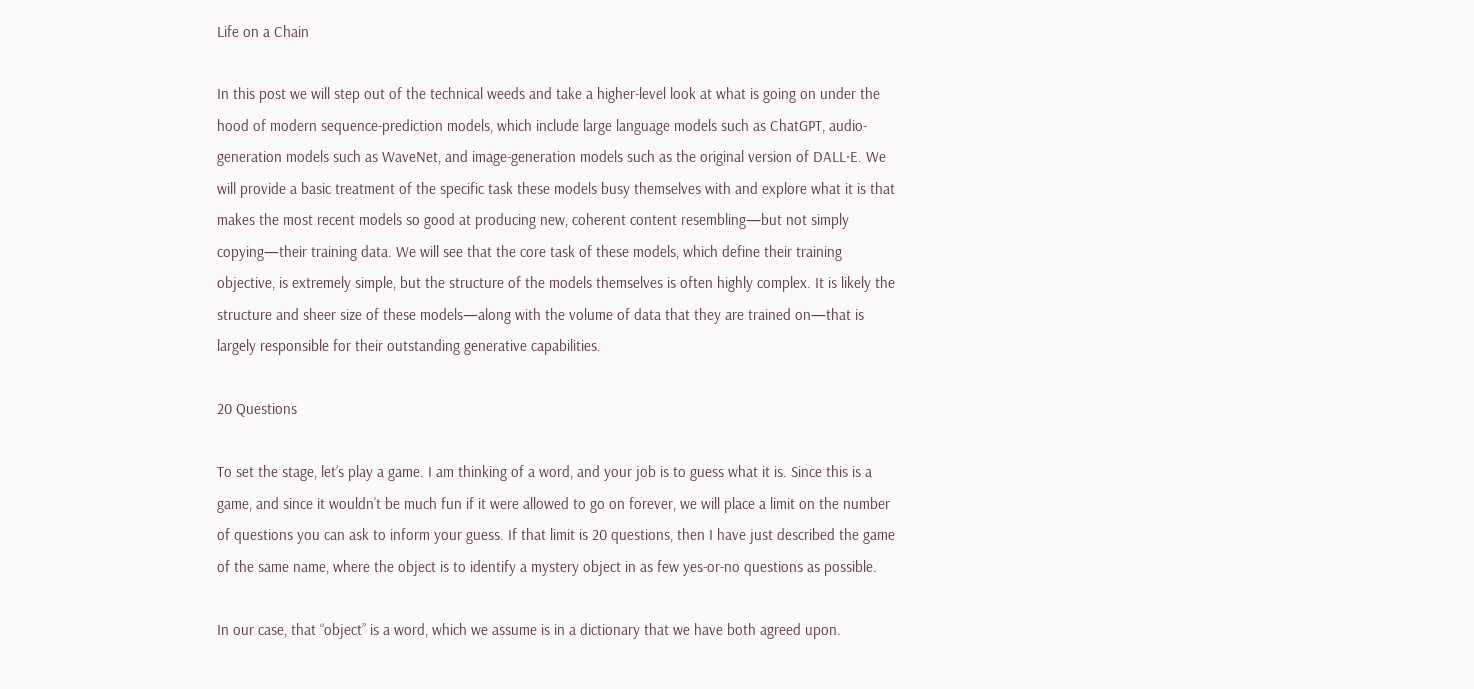Life on a Chain

In this post we will step out of the technical weeds and take a higher-level look at what is going on under the hood of modern sequence-prediction models, which include large language models such as ChatGPT, audio-generation models such as WaveNet, and image-generation models such as the original version of DALL·E. We will provide a basic treatment of the specific task these models busy themselves with and explore what it is that makes the most recent models so good at producing new, coherent content resembling—but not simply copying—their training data. We will see that the core task of these models, which define their training objective, is extremely simple, but the structure of the models themselves is often highly complex. It is likely the structure and sheer size of these models—along with the volume of data that they are trained on—that is largely responsible for their outstanding generative capabilities.

20 Questions

To set the stage, let’s play a game. I am thinking of a word, and your job is to guess what it is. Since this is a game, and since it wouldn’t be much fun if it were allowed to go on forever, we will place a limit on the number of questions you can ask to inform your guess. If that limit is 20 questions, then I have just described the game of the same name, where the object is to identify a mystery object in as few yes-or-no questions as possible.

In our case, that “object” is a word, which we assume is in a dictionary that we have both agreed upon.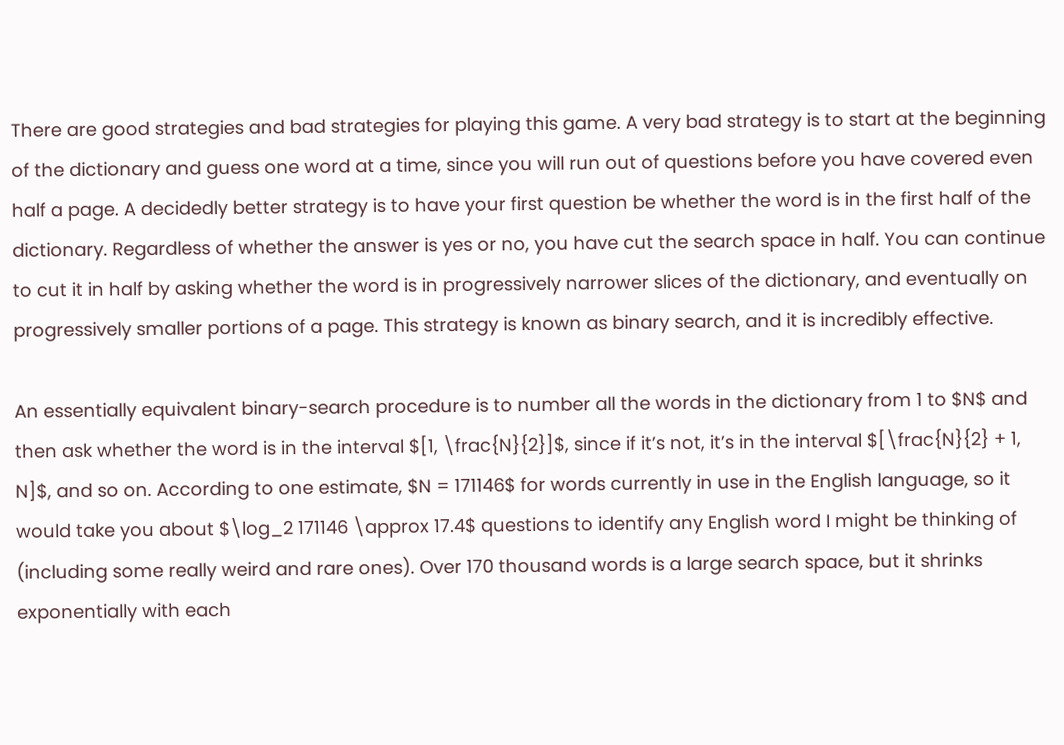There are good strategies and bad strategies for playing this game. A very bad strategy is to start at the beginning of the dictionary and guess one word at a time, since you will run out of questions before you have covered even half a page. A decidedly better strategy is to have your first question be whether the word is in the first half of the dictionary. Regardless of whether the answer is yes or no, you have cut the search space in half. You can continue to cut it in half by asking whether the word is in progressively narrower slices of the dictionary, and eventually on progressively smaller portions of a page. This strategy is known as binary search, and it is incredibly effective.

An essentially equivalent binary-search procedure is to number all the words in the dictionary from 1 to $N$ and then ask whether the word is in the interval $[1, \frac{N}{2}]$, since if it’s not, it’s in the interval $[\frac{N}{2} + 1, N]$, and so on. According to one estimate, $N = 171146$ for words currently in use in the English language, so it would take you about $\log_2 171146 \approx 17.4$ questions to identify any English word I might be thinking of (including some really weird and rare ones). Over 170 thousand words is a large search space, but it shrinks exponentially with each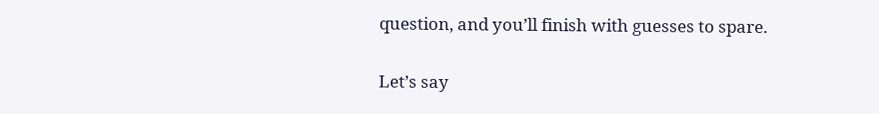question, and you’ll finish with guesses to spare.

Let’s say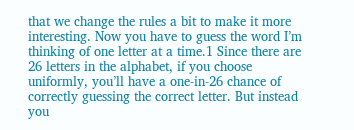that we change the rules a bit to make it more interesting. Now you have to guess the word I’m thinking of one letter at a time.1 Since there are 26 letters in the alphabet, if you choose uniformly, you’ll have a one-in-26 chance of correctly guessing the correct letter. But instead you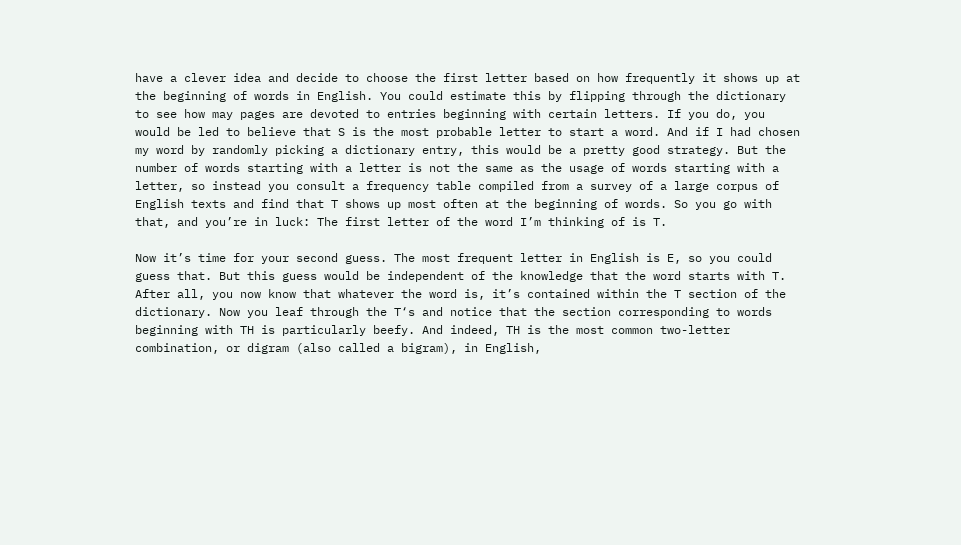have a clever idea and decide to choose the first letter based on how frequently it shows up at the beginning of words in English. You could estimate this by flipping through the dictionary to see how may pages are devoted to entries beginning with certain letters. If you do, you would be led to believe that S is the most probable letter to start a word. And if I had chosen my word by randomly picking a dictionary entry, this would be a pretty good strategy. But the number of words starting with a letter is not the same as the usage of words starting with a letter, so instead you consult a frequency table compiled from a survey of a large corpus of English texts and find that T shows up most often at the beginning of words. So you go with that, and you’re in luck: The first letter of the word I’m thinking of is T.

Now it’s time for your second guess. The most frequent letter in English is E, so you could guess that. But this guess would be independent of the knowledge that the word starts with T. After all, you now know that whatever the word is, it’s contained within the T section of the dictionary. Now you leaf through the T‘s and notice that the section corresponding to words beginning with TH is particularly beefy. And indeed, TH is the most common two-letter combination, or digram (also called a bigram), in English,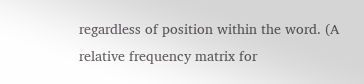regardless of position within the word. (A relative frequency matrix for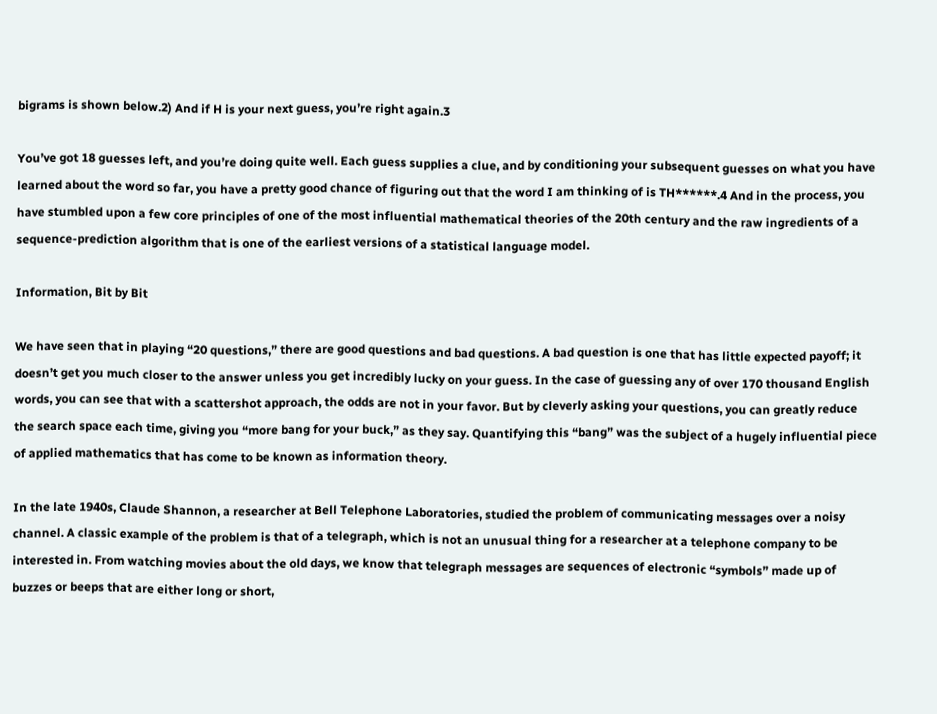bigrams is shown below.2) And if H is your next guess, you’re right again.3

You’ve got 18 guesses left, and you’re doing quite well. Each guess supplies a clue, and by conditioning your subsequent guesses on what you have learned about the word so far, you have a pretty good chance of figuring out that the word I am thinking of is TH******.4 And in the process, you have stumbled upon a few core principles of one of the most influential mathematical theories of the 20th century and the raw ingredients of a sequence-prediction algorithm that is one of the earliest versions of a statistical language model.

Information, Bit by Bit

We have seen that in playing “20 questions,” there are good questions and bad questions. A bad question is one that has little expected payoff; it doesn’t get you much closer to the answer unless you get incredibly lucky on your guess. In the case of guessing any of over 170 thousand English words, you can see that with a scattershot approach, the odds are not in your favor. But by cleverly asking your questions, you can greatly reduce the search space each time, giving you “more bang for your buck,” as they say. Quantifying this “bang” was the subject of a hugely influential piece of applied mathematics that has come to be known as information theory.

In the late 1940s, Claude Shannon, a researcher at Bell Telephone Laboratories, studied the problem of communicating messages over a noisy channel. A classic example of the problem is that of a telegraph, which is not an unusual thing for a researcher at a telephone company to be interested in. From watching movies about the old days, we know that telegraph messages are sequences of electronic “symbols” made up of buzzes or beeps that are either long or short,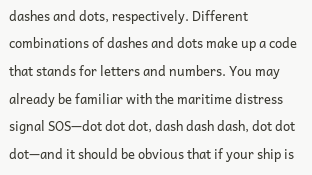dashes and dots, respectively. Different combinations of dashes and dots make up a code that stands for letters and numbers. You may already be familiar with the maritime distress signal SOS—dot dot dot, dash dash dash, dot dot dot—and it should be obvious that if your ship is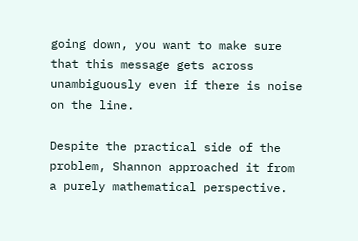going down, you want to make sure that this message gets across unambiguously even if there is noise on the line.

Despite the practical side of the problem, Shannon approached it from a purely mathematical perspective.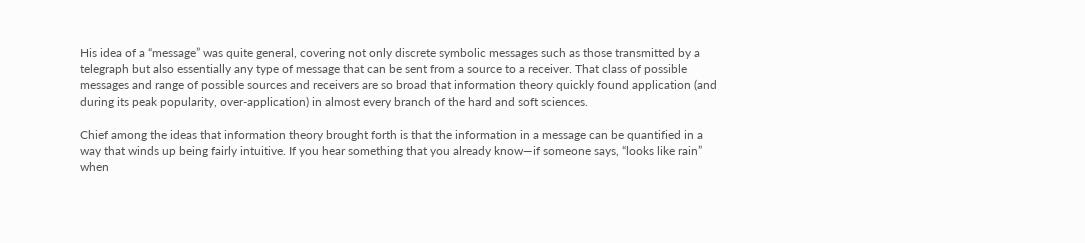His idea of a “message” was quite general, covering not only discrete symbolic messages such as those transmitted by a telegraph but also essentially any type of message that can be sent from a source to a receiver. That class of possible messages and range of possible sources and receivers are so broad that information theory quickly found application (and during its peak popularity, over-application) in almost every branch of the hard and soft sciences.

Chief among the ideas that information theory brought forth is that the information in a message can be quantified in a way that winds up being fairly intuitive. If you hear something that you already know—if someone says, “looks like rain” when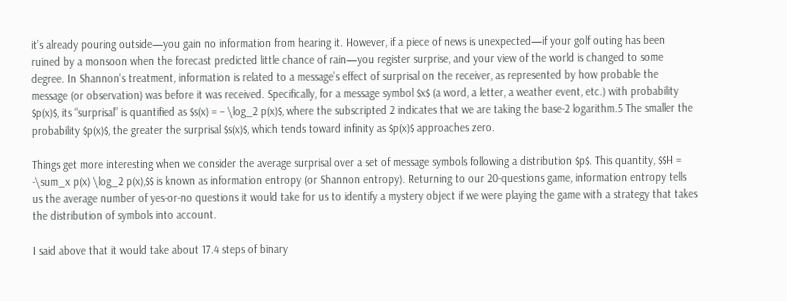it’s already pouring outside—you gain no information from hearing it. However, if a piece of news is unexpected—if your golf outing has been ruined by a monsoon when the forecast predicted little chance of rain—you register surprise, and your view of the world is changed to some degree. In Shannon’s treatment, information is related to a message’s effect of surprisal on the receiver, as represented by how probable the message (or observation) was before it was received. Specifically, for a message symbol $x$ (a word, a letter, a weather event, etc.) with probability $p(x)$, its “surprisal” is quantified as $s(x) = – \log_2 p(x)$, where the subscripted 2 indicates that we are taking the base-2 logarithm.5 The smaller the probability $p(x)$, the greater the surprisal $s(x)$, which tends toward infinity as $p(x)$ approaches zero.

Things get more interesting when we consider the average surprisal over a set of message symbols following a distribution $p$. This quantity, $$H = -\sum_x p(x) \log_2 p(x),$$ is known as information entropy (or Shannon entropy). Returning to our 20-questions game, information entropy tells us the average number of yes-or-no questions it would take for us to identify a mystery object if we were playing the game with a strategy that takes the distribution of symbols into account.

I said above that it would take about 17.4 steps of binary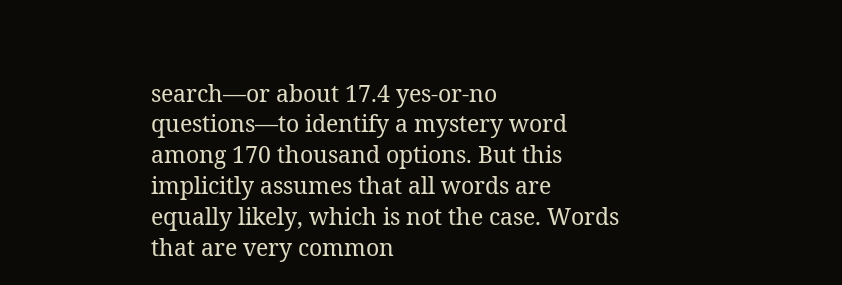search—or about 17.4 yes-or-no questions—to identify a mystery word among 170 thousand options. But this implicitly assumes that all words are equally likely, which is not the case. Words that are very common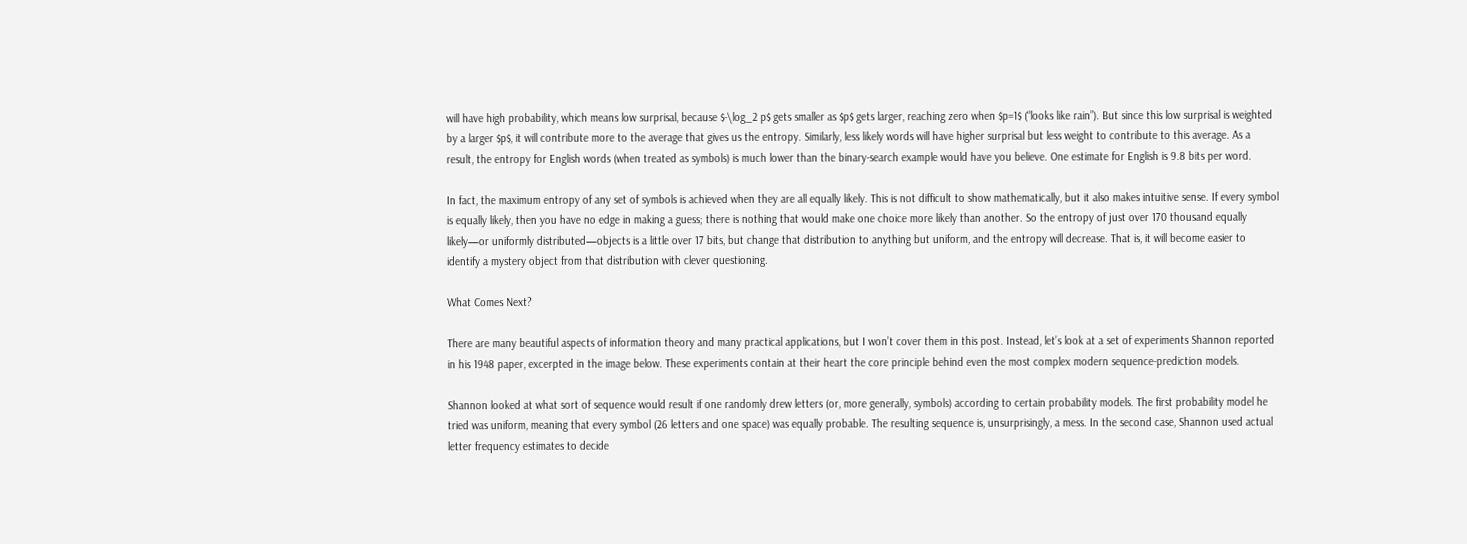will have high probability, which means low surprisal, because $-\log_2 p$ gets smaller as $p$ gets larger, reaching zero when $p=1$ (“looks like rain”). But since this low surprisal is weighted by a larger $p$, it will contribute more to the average that gives us the entropy. Similarly, less likely words will have higher surprisal but less weight to contribute to this average. As a result, the entropy for English words (when treated as symbols) is much lower than the binary-search example would have you believe. One estimate for English is 9.8 bits per word.

In fact, the maximum entropy of any set of symbols is achieved when they are all equally likely. This is not difficult to show mathematically, but it also makes intuitive sense. If every symbol is equally likely, then you have no edge in making a guess; there is nothing that would make one choice more likely than another. So the entropy of just over 170 thousand equally likely—or uniformly distributed—objects is a little over 17 bits, but change that distribution to anything but uniform, and the entropy will decrease. That is, it will become easier to identify a mystery object from that distribution with clever questioning.

What Comes Next?

There are many beautiful aspects of information theory and many practical applications, but I won’t cover them in this post. Instead, let’s look at a set of experiments Shannon reported in his 1948 paper, excerpted in the image below. These experiments contain at their heart the core principle behind even the most complex modern sequence-prediction models.

Shannon looked at what sort of sequence would result if one randomly drew letters (or, more generally, symbols) according to certain probability models. The first probability model he tried was uniform, meaning that every symbol (26 letters and one space) was equally probable. The resulting sequence is, unsurprisingly, a mess. In the second case, Shannon used actual letter frequency estimates to decide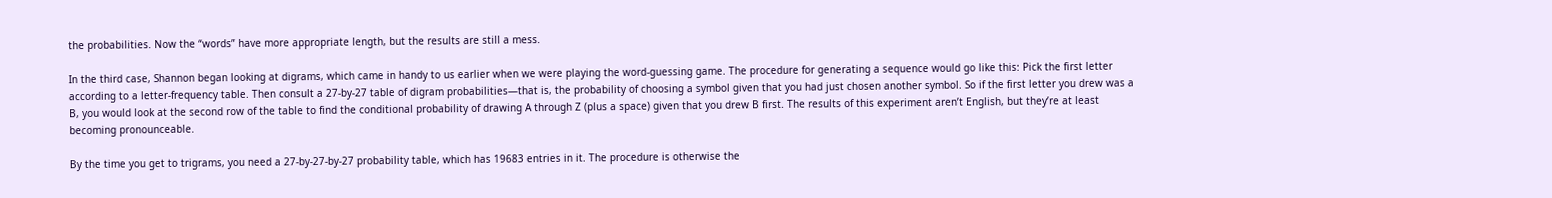the probabilities. Now the “words” have more appropriate length, but the results are still a mess.

In the third case, Shannon began looking at digrams, which came in handy to us earlier when we were playing the word-guessing game. The procedure for generating a sequence would go like this: Pick the first letter according to a letter-frequency table. Then consult a 27-by-27 table of digram probabilities—that is, the probability of choosing a symbol given that you had just chosen another symbol. So if the first letter you drew was a B, you would look at the second row of the table to find the conditional probability of drawing A through Z (plus a space) given that you drew B first. The results of this experiment aren’t English, but they’re at least becoming pronounceable.

By the time you get to trigrams, you need a 27-by-27-by-27 probability table, which has 19683 entries in it. The procedure is otherwise the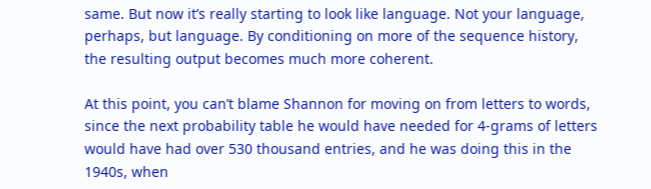same. But now it’s really starting to look like language. Not your language, perhaps, but language. By conditioning on more of the sequence history, the resulting output becomes much more coherent.

At this point, you can’t blame Shannon for moving on from letters to words, since the next probability table he would have needed for 4-grams of letters would have had over 530 thousand entries, and he was doing this in the 1940s, when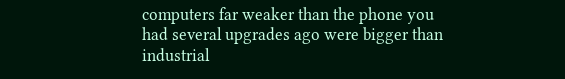computers far weaker than the phone you had several upgrades ago were bigger than industrial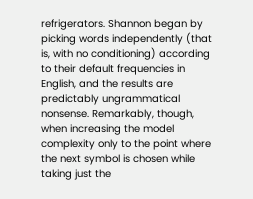refrigerators. Shannon began by picking words independently (that is, with no conditioning) according to their default frequencies in English, and the results are predictably ungrammatical nonsense. Remarkably, though, when increasing the model complexity only to the point where the next symbol is chosen while taking just the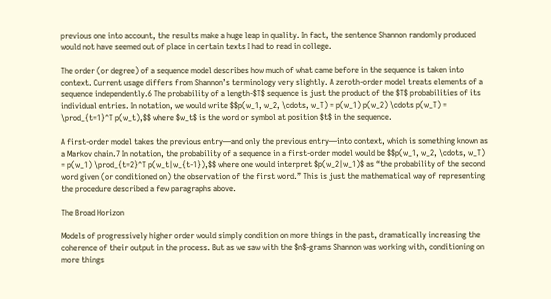previous one into account, the results make a huge leap in quality. In fact, the sentence Shannon randomly produced would not have seemed out of place in certain texts I had to read in college.

The order (or degree) of a sequence model describes how much of what came before in the sequence is taken into context. Current usage differs from Shannon’s terminology very slightly. A zeroth-order model treats elements of a sequence independently.6 The probability of a length-$T$ sequence is just the product of the $T$ probabilities of its individual entries. In notation, we would write $$p(w_1, w_2, \cdots, w_T) = p(w_1) p(w_2) \cdots p(w_T) = \prod_{t=1}^T p(w_t),$$ where $w_t$ is the word or symbol at position $t$ in the sequence.

A first-order model takes the previous entry—and only the previous entry—into context, which is something known as a Markov chain.7 In notation, the probability of a sequence in a first-order model would be $$p(w_1, w_2, \cdots, w_T) = p(w_1) \prod_{t=2}^T p(w_t|w_{t-1}),$$ where one would interpret $p(w_2|w_1)$ as “the probability of the second word given (or conditioned on) the observation of the first word.” This is just the mathematical way of representing the procedure described a few paragraphs above.

The Broad Horizon

Models of progressively higher order would simply condition on more things in the past, dramatically increasing the coherence of their output in the process. But as we saw with the $n$-grams Shannon was working with, conditioning on more things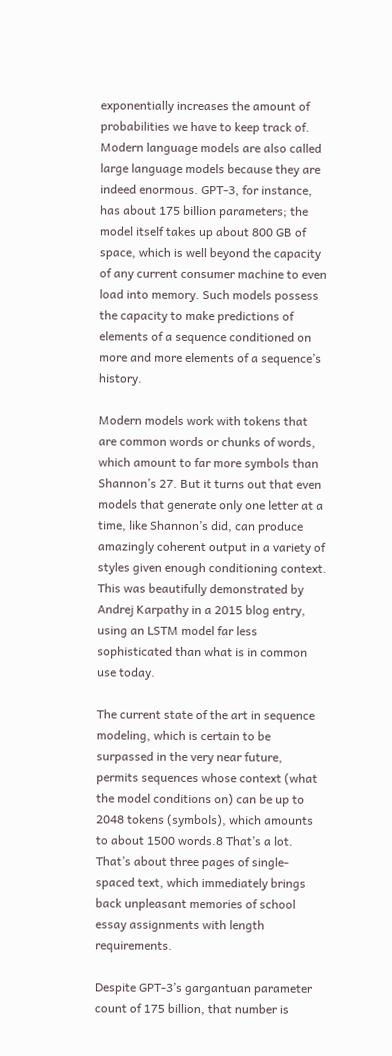exponentially increases the amount of probabilities we have to keep track of. Modern language models are also called large language models because they are indeed enormous. GPT-3, for instance, has about 175 billion parameters; the model itself takes up about 800 GB of space, which is well beyond the capacity of any current consumer machine to even load into memory. Such models possess the capacity to make predictions of elements of a sequence conditioned on more and more elements of a sequence’s history.

Modern models work with tokens that are common words or chunks of words, which amount to far more symbols than Shannon’s 27. But it turns out that even models that generate only one letter at a time, like Shannon’s did, can produce amazingly coherent output in a variety of styles given enough conditioning context. This was beautifully demonstrated by Andrej Karpathy in a 2015 blog entry, using an LSTM model far less sophisticated than what is in common use today.

The current state of the art in sequence modeling, which is certain to be surpassed in the very near future, permits sequences whose context (what the model conditions on) can be up to 2048 tokens (symbols), which amounts to about 1500 words.8 That’s a lot. That’s about three pages of single-spaced text, which immediately brings back unpleasant memories of school essay assignments with length requirements.

Despite GPT-3’s gargantuan parameter count of 175 billion, that number is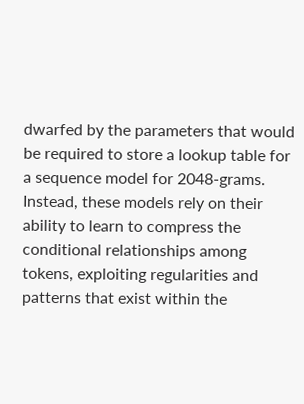dwarfed by the parameters that would be required to store a lookup table for a sequence model for 2048-grams. Instead, these models rely on their ability to learn to compress the conditional relationships among tokens, exploiting regularities and patterns that exist within the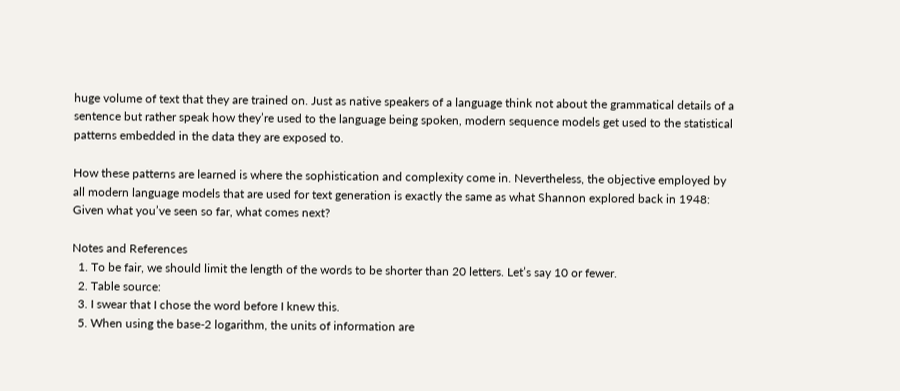huge volume of text that they are trained on. Just as native speakers of a language think not about the grammatical details of a sentence but rather speak how they’re used to the language being spoken, modern sequence models get used to the statistical patterns embedded in the data they are exposed to.

How these patterns are learned is where the sophistication and complexity come in. Nevertheless, the objective employed by all modern language models that are used for text generation is exactly the same as what Shannon explored back in 1948: Given what you’ve seen so far, what comes next?

Notes and References
  1. To be fair, we should limit the length of the words to be shorter than 20 letters. Let’s say 10 or fewer.
  2. Table source:
  3. I swear that I chose the word before I knew this.
  5. When using the base-2 logarithm, the units of information are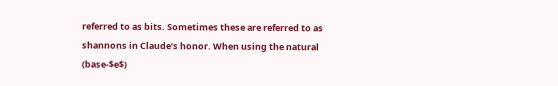referred to as bits. Sometimes these are referred to as shannons in Claude’s honor. When using the natural (base-$e$)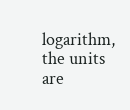logarithm, the units are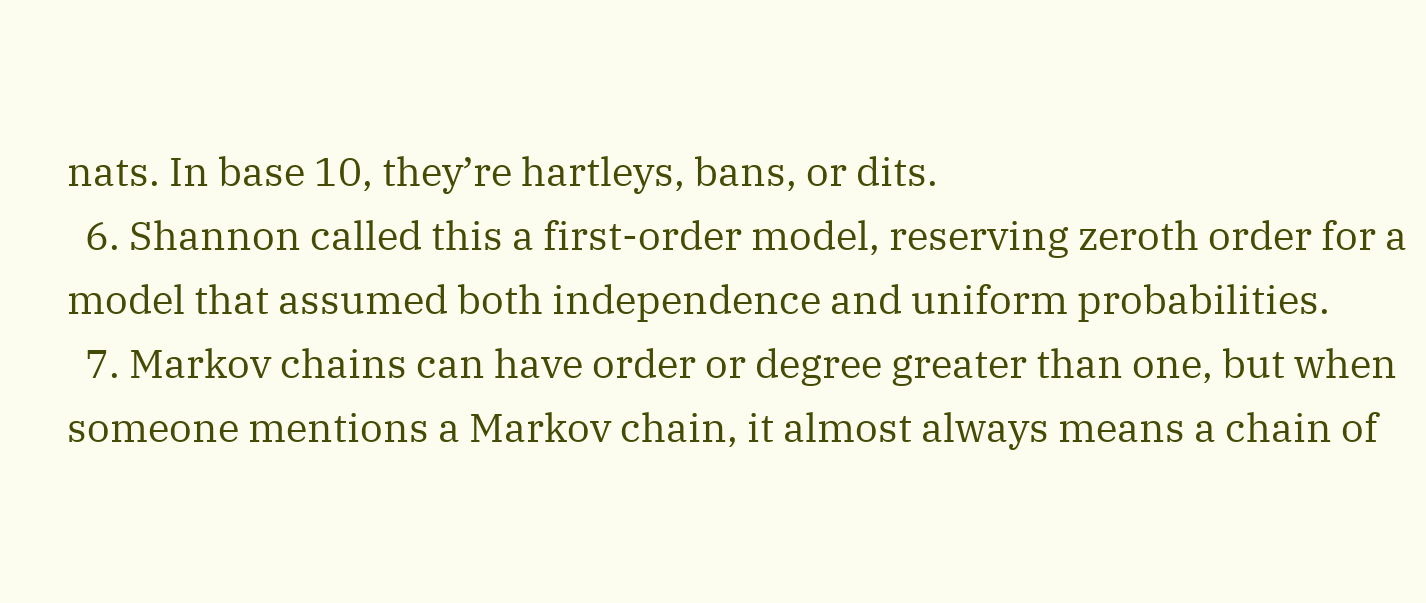nats. In base 10, they’re hartleys, bans, or dits.
  6. Shannon called this a first-order model, reserving zeroth order for a model that assumed both independence and uniform probabilities.
  7. Markov chains can have order or degree greater than one, but when someone mentions a Markov chain, it almost always means a chain of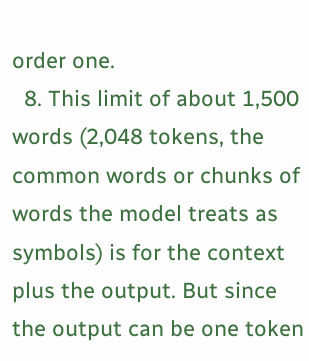order one.
  8. This limit of about 1,500 words (2,048 tokens, the common words or chunks of words the model treats as symbols) is for the context plus the output. But since the output can be one token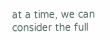at a time, we can consider the full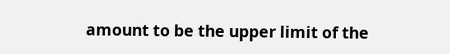amount to be the upper limit of the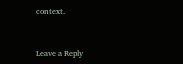context.


Leave a Reply